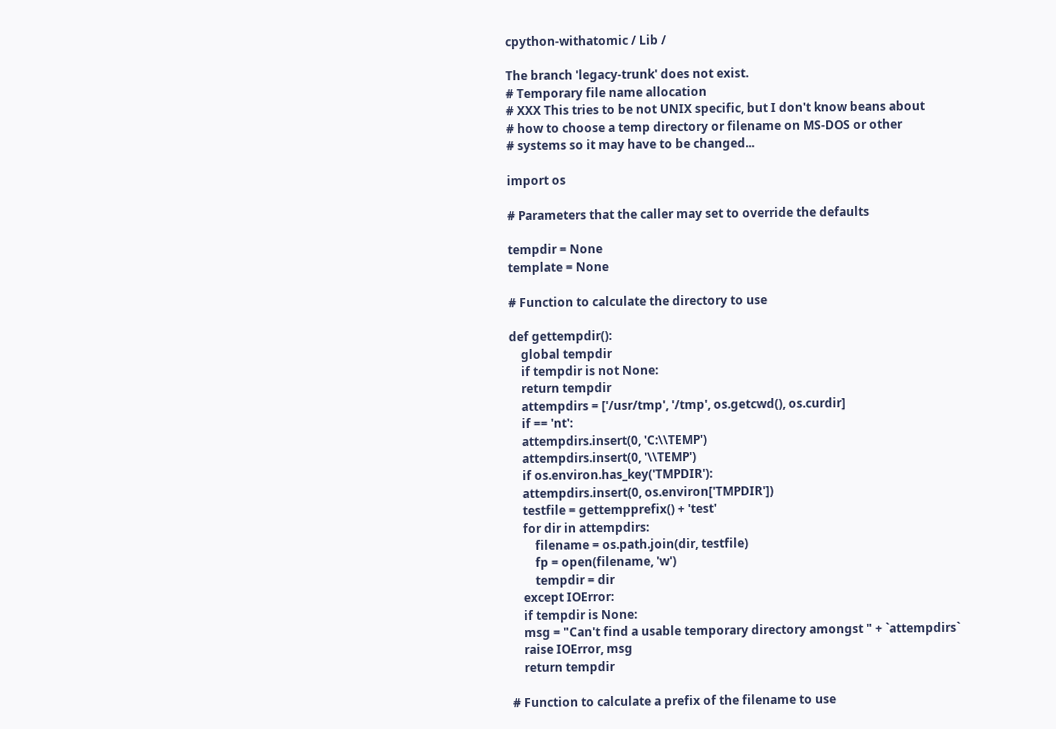cpython-withatomic / Lib /

The branch 'legacy-trunk' does not exist.
# Temporary file name allocation
# XXX This tries to be not UNIX specific, but I don't know beans about
# how to choose a temp directory or filename on MS-DOS or other
# systems so it may have to be changed...

import os

# Parameters that the caller may set to override the defaults

tempdir = None
template = None

# Function to calculate the directory to use

def gettempdir():
    global tempdir
    if tempdir is not None:
    return tempdir
    attempdirs = ['/usr/tmp', '/tmp', os.getcwd(), os.curdir]
    if == 'nt':
    attempdirs.insert(0, 'C:\\TEMP')
    attempdirs.insert(0, '\\TEMP')
    if os.environ.has_key('TMPDIR'):
    attempdirs.insert(0, os.environ['TMPDIR'])
    testfile = gettempprefix() + 'test'
    for dir in attempdirs:
        filename = os.path.join(dir, testfile)
        fp = open(filename, 'w')
        tempdir = dir
    except IOError:
    if tempdir is None:
    msg = "Can't find a usable temporary directory amongst " + `attempdirs`
    raise IOError, msg
    return tempdir

# Function to calculate a prefix of the filename to use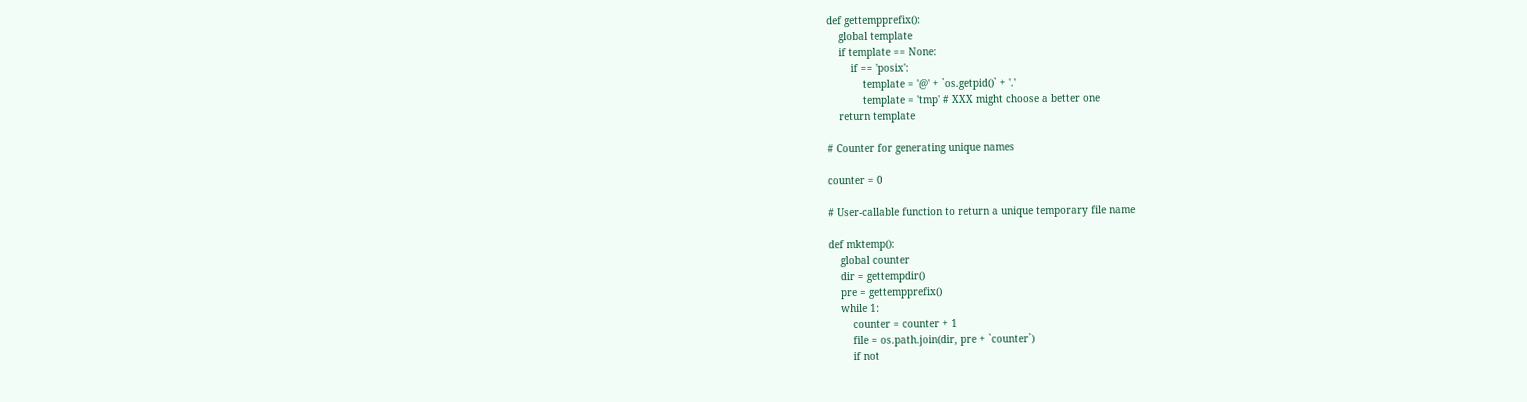def gettempprefix():
    global template
    if template == None:
        if == 'posix':
            template = '@' + `os.getpid()` + '.'
            template = 'tmp' # XXX might choose a better one
    return template

# Counter for generating unique names

counter = 0

# User-callable function to return a unique temporary file name

def mktemp():
    global counter
    dir = gettempdir()
    pre = gettempprefix()
    while 1:
        counter = counter + 1
        file = os.path.join(dir, pre + `counter`)
        if not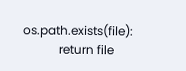os.path.exists(file):
            return file